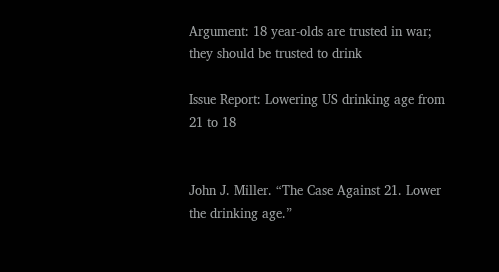Argument: 18 year-olds are trusted in war; they should be trusted to drink

Issue Report: Lowering US drinking age from 21 to 18


John J. Miller. “The Case Against 21. Lower the drinking age.”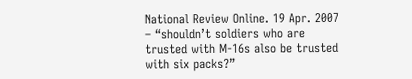National Review Online. 19 Apr. 2007 – “shouldn’t soldiers who are trusted with M-16s also be trusted with six packs?”